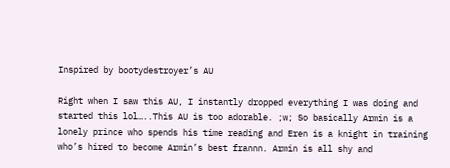Inspired by bootydestroyer’s AU

Right when I saw this AU, I instantly dropped everything I was doing and started this lol…..This AU is too adorable. ;w; So basically Armin is a lonely prince who spends his time reading and Eren is a knight in training who’s hired to become Armin’s best frannn. Armin is all shy and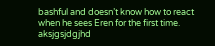bashful and doesn’t know how to react when he sees Eren for the first time. aksjgsjdgjhd